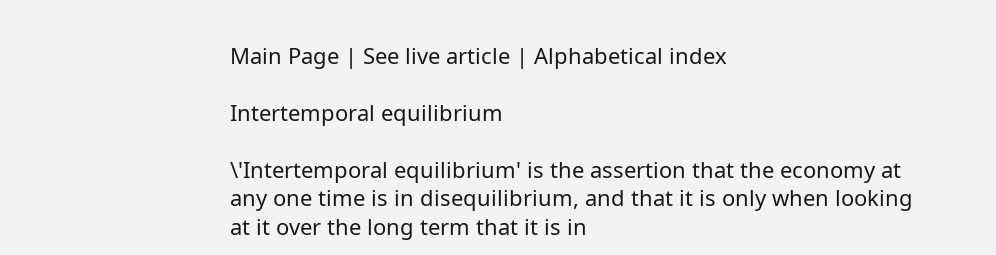Main Page | See live article | Alphabetical index

Intertemporal equilibrium

\'Intertemporal equilibrium' is the assertion that the economy at any one time is in disequilibrium, and that it is only when looking at it over the long term that it is in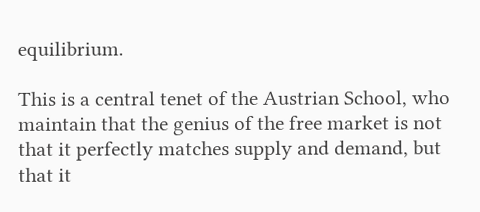equilibrium.

This is a central tenet of the Austrian School, who maintain that the genius of the free market is not that it perfectly matches supply and demand, but that it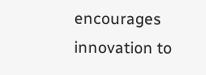encourages innovation to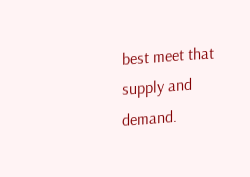best meet that supply and demand.